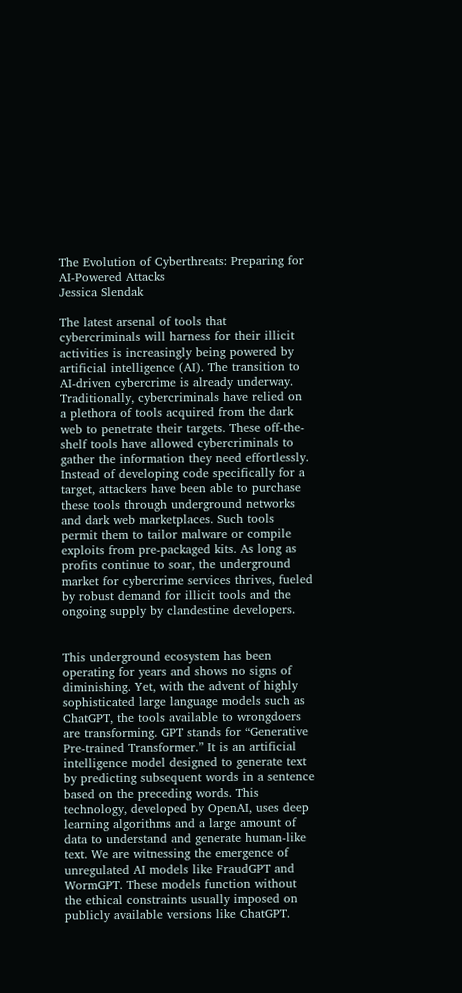The Evolution of Cyberthreats: Preparing for AI-Powered Attacks
Jessica Slendak

The latest arsenal of tools that cybercriminals will harness for their illicit activities is increasingly being powered by artificial intelligence (AI). The transition to AI-driven cybercrime is already underway. Traditionally, cybercriminals have relied on a plethora of tools acquired from the dark web to penetrate their targets. These off-the-shelf tools have allowed cybercriminals to gather the information they need effortlessly. Instead of developing code specifically for a target, attackers have been able to purchase these tools through underground networks and dark web marketplaces. Such tools permit them to tailor malware or compile exploits from pre-packaged kits. As long as profits continue to soar, the underground market for cybercrime services thrives, fueled by robust demand for illicit tools and the ongoing supply by clandestine developers.


This underground ecosystem has been operating for years and shows no signs of diminishing. Yet, with the advent of highly sophisticated large language models such as ChatGPT, the tools available to wrongdoers are transforming. GPT stands for “Generative Pre-trained Transformer.” It is an artificial intelligence model designed to generate text by predicting subsequent words in a sentence based on the preceding words. This technology, developed by OpenAI, uses deep learning algorithms and a large amount of data to understand and generate human-like text. We are witnessing the emergence of unregulated AI models like FraudGPT and WormGPT. These models function without the ethical constraints usually imposed on publicly available versions like ChatGPT.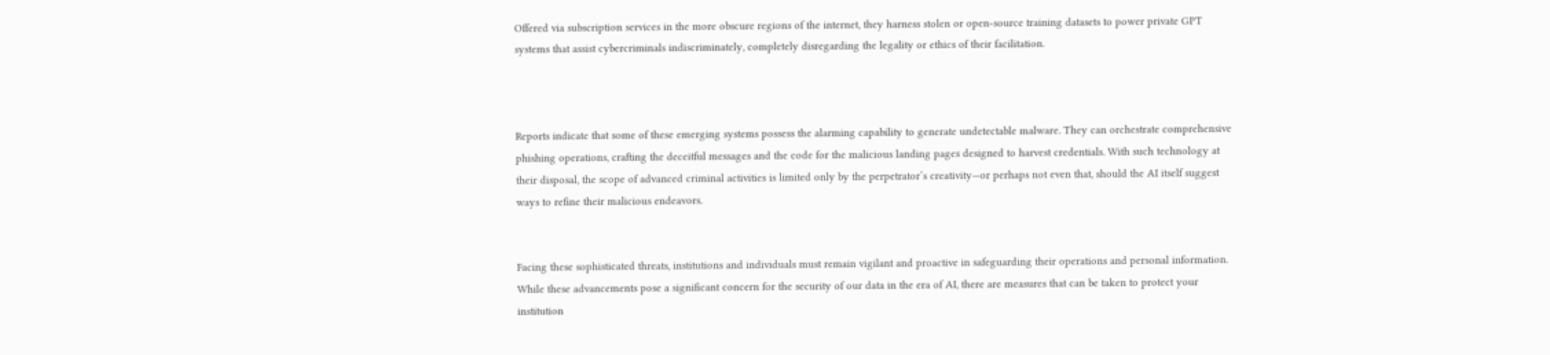Offered via subscription services in the more obscure regions of the internet, they harness stolen or open-source training datasets to power private GPT systems that assist cybercriminals indiscriminately, completely disregarding the legality or ethics of their facilitation.



Reports indicate that some of these emerging systems possess the alarming capability to generate undetectable malware. They can orchestrate comprehensive phishing operations, crafting the deceitful messages and the code for the malicious landing pages designed to harvest credentials. With such technology at their disposal, the scope of advanced criminal activities is limited only by the perpetrator’s creativity—or perhaps not even that, should the AI itself suggest ways to refine their malicious endeavors.


Facing these sophisticated threats, institutions and individuals must remain vigilant and proactive in safeguarding their operations and personal information. While these advancements pose a significant concern for the security of our data in the era of AI, there are measures that can be taken to protect your institution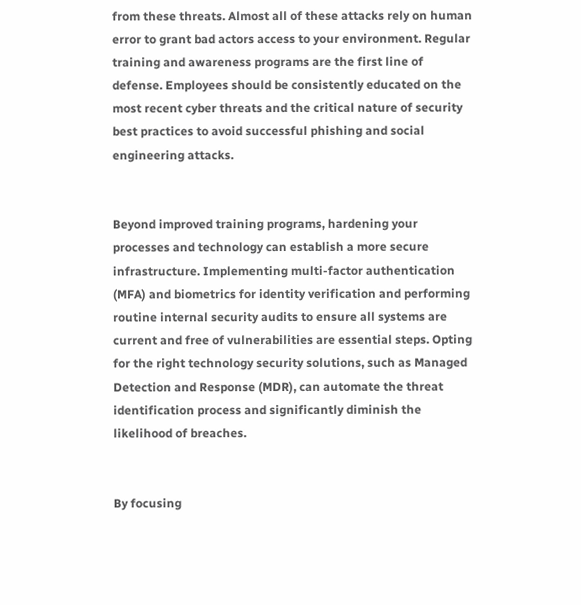from these threats. Almost all of these attacks rely on human error to grant bad actors access to your environment. Regular training and awareness programs are the first line of defense. Employees should be consistently educated on the most recent cyber threats and the critical nature of security best practices to avoid successful phishing and social engineering attacks.


Beyond improved training programs, hardening your processes and technology can establish a more secure infrastructure. Implementing multi-factor authentication (MFA) and biometrics for identity verification and performing routine internal security audits to ensure all systems are current and free of vulnerabilities are essential steps. Opting for the right technology security solutions, such as Managed Detection and Response (MDR), can automate the threat identification process and significantly diminish the likelihood of breaches.


By focusing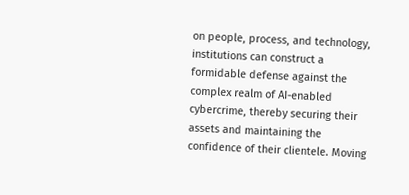on people, process, and technology, institutions can construct a formidable defense against the complex realm of AI-enabled cybercrime, thereby securing their assets and maintaining the confidence of their clientele. Moving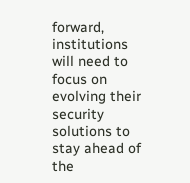forward, institutions will need to focus on evolving their security solutions to stay ahead of the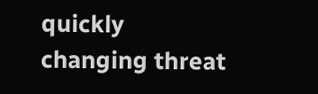quickly changing threat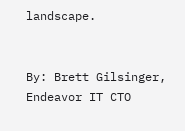landscape.


By: Brett Gilsinger, Endeavor IT CTO